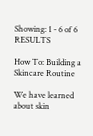Showing: 1 - 6 of 6 RESULTS

How To: Building a Skincare Routine

We have learned about skin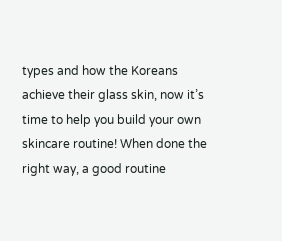types and how the Koreans achieve their glass skin, now it’s time to help you build your own skincare routine! When done the right way, a good routine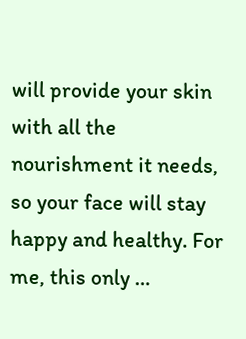will provide your skin with all the nourishment it needs, so your face will stay happy and healthy. For me, this only …